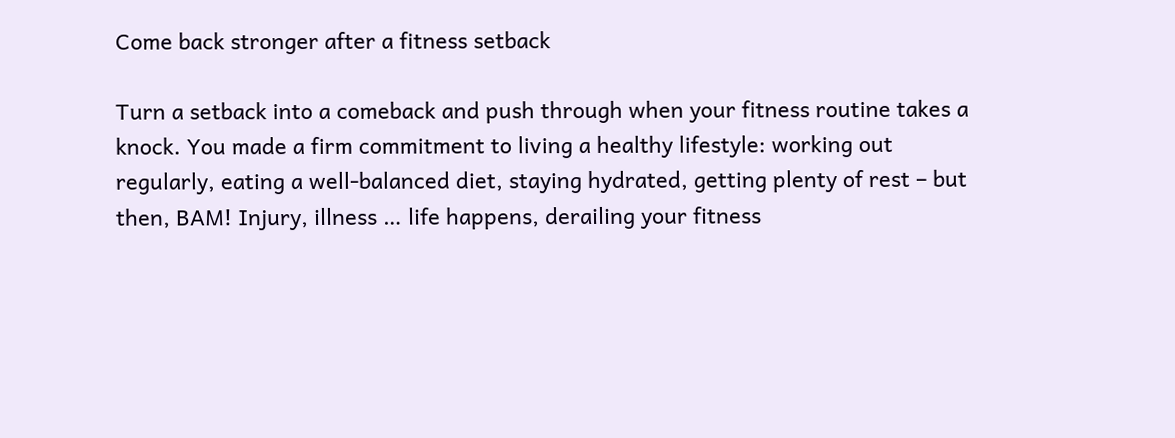Come back stronger after a fitness setback

Turn a setback into a comeback and push through when your fitness routine takes a knock. You made a firm commitment to living a healthy lifestyle: working out regularly, eating a well-balanced diet, staying hydrated, getting plenty of rest – but then, BAM! Injury, illness … life happens, derailing your fitness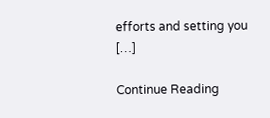efforts and setting you […]

Continue Reading